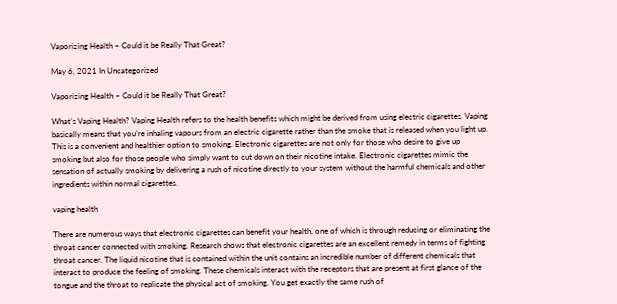Vaporizing Health – Could it be Really That Great?

May 6, 2021 In Uncategorized

Vaporizing Health – Could it be Really That Great?

What’s Vaping Health? Vaping Health refers to the health benefits which might be derived from using electric cigarettes. Vaping basically means that you’re inhaling vapours from an electric cigarette rather than the smoke that is released when you light up. This is a convenient and healthier option to smoking. Electronic cigarettes are not only for those who desire to give up smoking but also for those people who simply want to cut down on their nicotine intake. Electronic cigarettes mimic the sensation of actually smoking by delivering a rush of nicotine directly to your system without the harmful chemicals and other ingredients within normal cigarettes.

vaping health

There are numerous ways that electronic cigarettes can benefit your health, one of which is through reducing or eliminating the throat cancer connected with smoking. Research shows that electronic cigarettes are an excellent remedy in terms of fighting throat cancer. The liquid nicotine that is contained within the unit contains an incredible number of different chemicals that interact to produce the feeling of smoking. These chemicals interact with the receptors that are present at first glance of the tongue and the throat to replicate the physical act of smoking. You get exactly the same rush of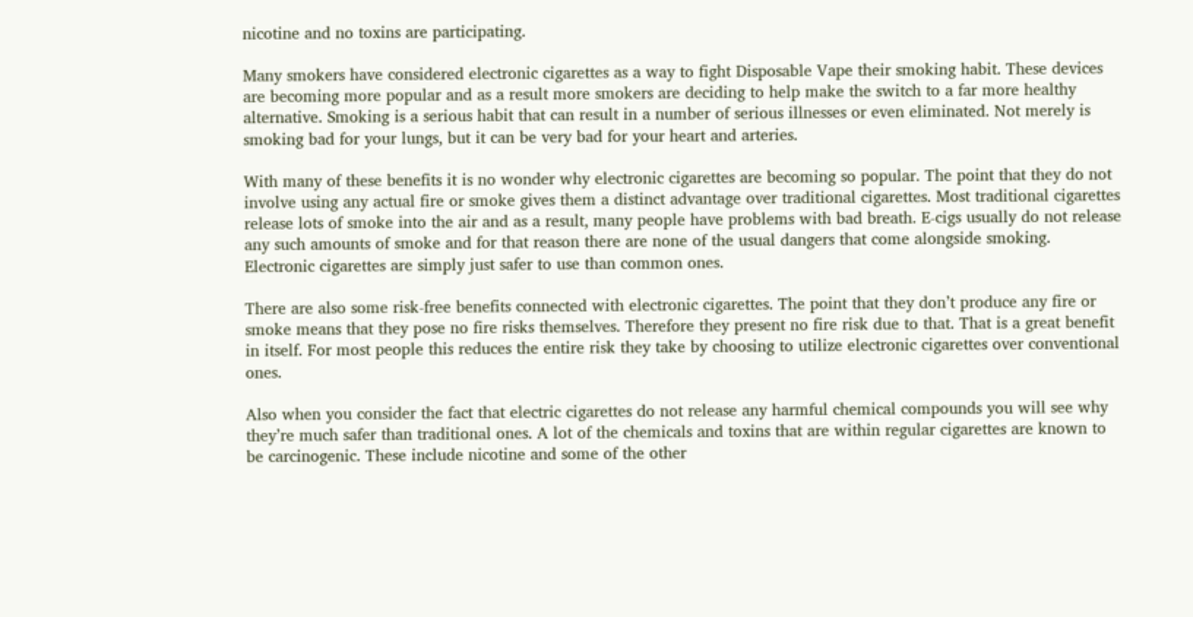nicotine and no toxins are participating.

Many smokers have considered electronic cigarettes as a way to fight Disposable Vape their smoking habit. These devices are becoming more popular and as a result more smokers are deciding to help make the switch to a far more healthy alternative. Smoking is a serious habit that can result in a number of serious illnesses or even eliminated. Not merely is smoking bad for your lungs, but it can be very bad for your heart and arteries.

With many of these benefits it is no wonder why electronic cigarettes are becoming so popular. The point that they do not involve using any actual fire or smoke gives them a distinct advantage over traditional cigarettes. Most traditional cigarettes release lots of smoke into the air and as a result, many people have problems with bad breath. E-cigs usually do not release any such amounts of smoke and for that reason there are none of the usual dangers that come alongside smoking. Electronic cigarettes are simply just safer to use than common ones.

There are also some risk-free benefits connected with electronic cigarettes. The point that they don’t produce any fire or smoke means that they pose no fire risks themselves. Therefore they present no fire risk due to that. That is a great benefit in itself. For most people this reduces the entire risk they take by choosing to utilize electronic cigarettes over conventional ones.

Also when you consider the fact that electric cigarettes do not release any harmful chemical compounds you will see why they’re much safer than traditional ones. A lot of the chemicals and toxins that are within regular cigarettes are known to be carcinogenic. These include nicotine and some of the other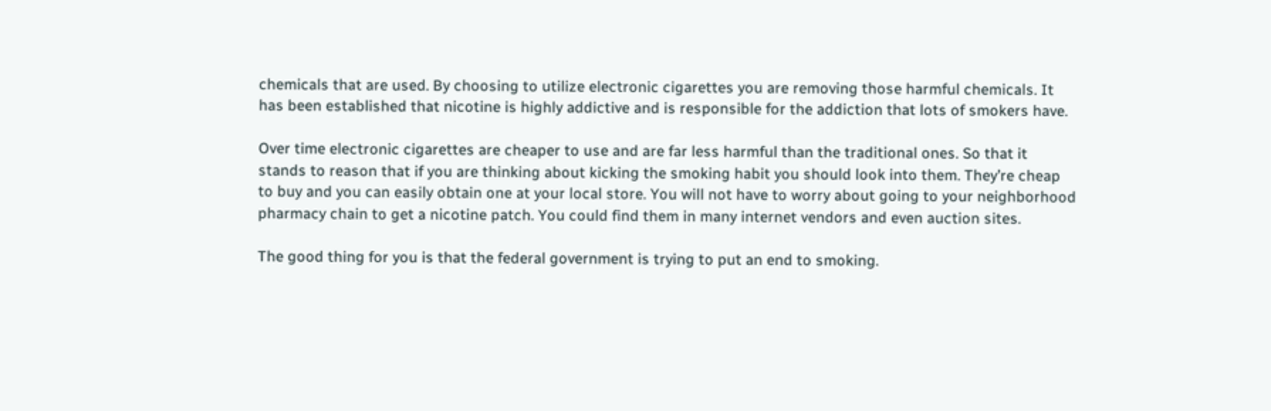chemicals that are used. By choosing to utilize electronic cigarettes you are removing those harmful chemicals. It has been established that nicotine is highly addictive and is responsible for the addiction that lots of smokers have.

Over time electronic cigarettes are cheaper to use and are far less harmful than the traditional ones. So that it stands to reason that if you are thinking about kicking the smoking habit you should look into them. They’re cheap to buy and you can easily obtain one at your local store. You will not have to worry about going to your neighborhood pharmacy chain to get a nicotine patch. You could find them in many internet vendors and even auction sites.

The good thing for you is that the federal government is trying to put an end to smoking.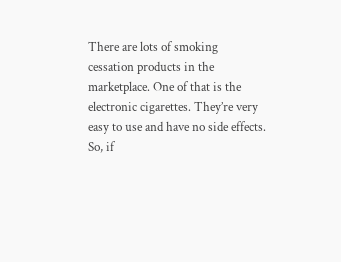There are lots of smoking cessation products in the marketplace. One of that is the electronic cigarettes. They’re very easy to use and have no side effects. So, if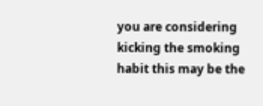you are considering kicking the smoking habit this may be the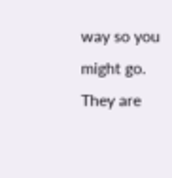way so you might go. They are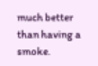much better than having a smoke.